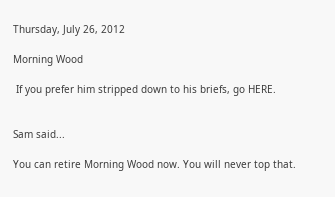Thursday, July 26, 2012

Morning Wood

 If you prefer him stripped down to his briefs, go HERE.


Sam said...

You can retire Morning Wood now. You will never top that.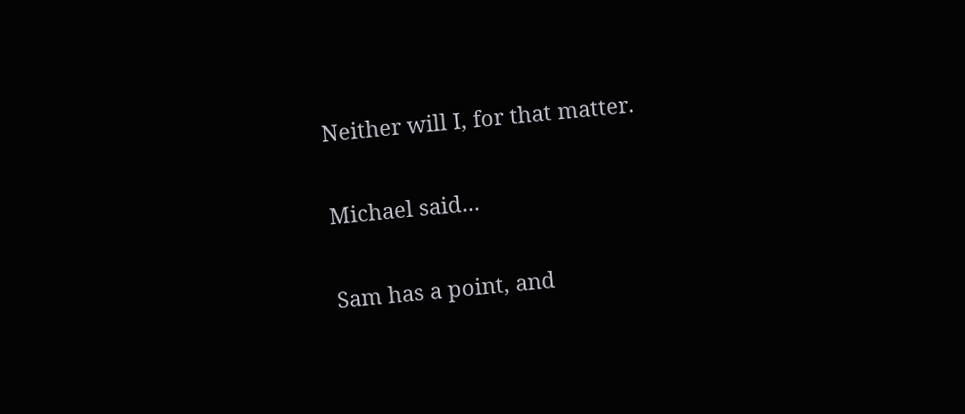Neither will I, for that matter.

Michael said...

Sam has a point, and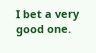I bet a very good one.